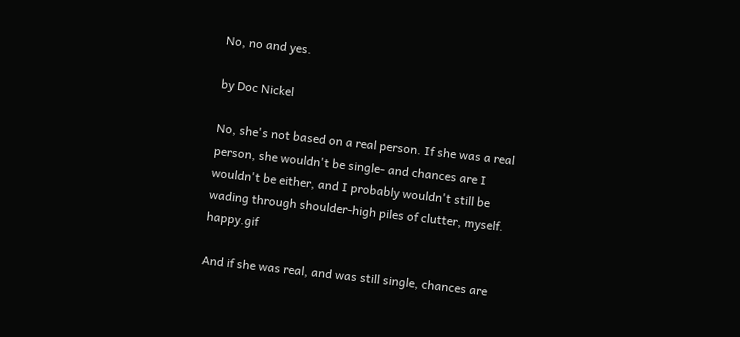No, no and yes.

by Doc Nickel

No, she's not based on a real person. If she was a real person, she wouldn't be single- and chances are I wouldn't be either, and I probably wouldn't still be wading through shoulder-high piles of clutter, myself. happy.gif

And if she was real, and was still single, chances are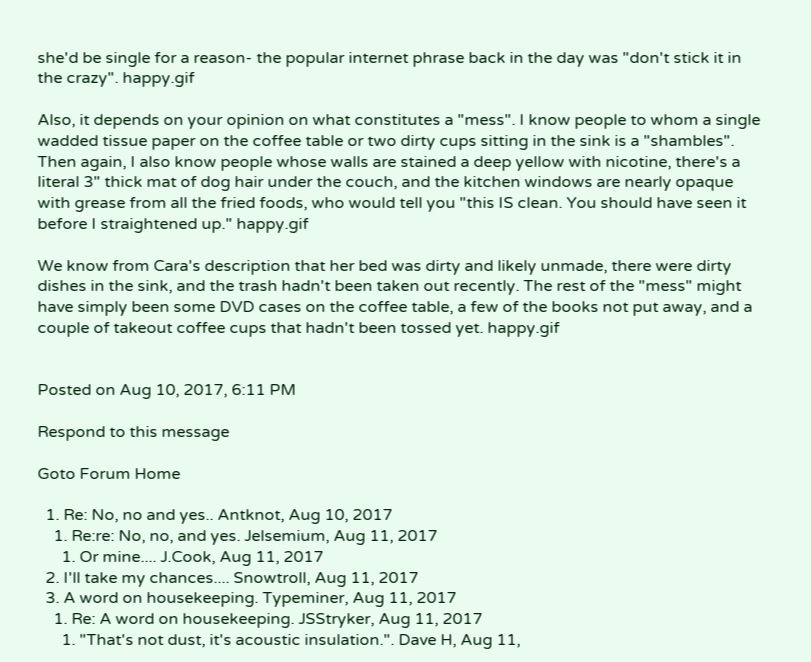she'd be single for a reason- the popular internet phrase back in the day was "don't stick it in the crazy". happy.gif

Also, it depends on your opinion on what constitutes a "mess". I know people to whom a single wadded tissue paper on the coffee table or two dirty cups sitting in the sink is a "shambles". Then again, I also know people whose walls are stained a deep yellow with nicotine, there's a literal 3" thick mat of dog hair under the couch, and the kitchen windows are nearly opaque with grease from all the fried foods, who would tell you "this IS clean. You should have seen it before I straightened up." happy.gif

We know from Cara's description that her bed was dirty and likely unmade, there were dirty dishes in the sink, and the trash hadn't been taken out recently. The rest of the "mess" might have simply been some DVD cases on the coffee table, a few of the books not put away, and a couple of takeout coffee cups that hadn't been tossed yet. happy.gif


Posted on Aug 10, 2017, 6:11 PM

Respond to this message

Goto Forum Home

  1. Re: No, no and yes.. Antknot, Aug 10, 2017
    1. Re:re: No, no, and yes. Jelsemium, Aug 11, 2017
      1. Or mine.... J.Cook, Aug 11, 2017
  2. I'll take my chances.... Snowtroll, Aug 11, 2017
  3. A word on housekeeping. Typeminer, Aug 11, 2017
    1. Re: A word on housekeeping. JSStryker, Aug 11, 2017
      1. "That's not dust, it's acoustic insulation.". Dave H, Aug 11,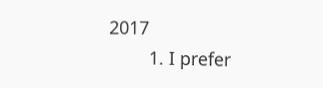2017
        1. I prefer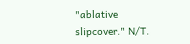"ablative slipcover." N/T.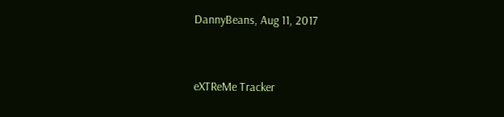DannyBeans, Aug 11, 2017


eXTReMe Tracker